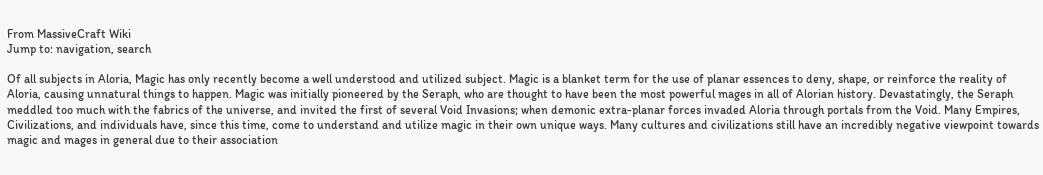From MassiveCraft Wiki
Jump to: navigation, search

Of all subjects in Aloria, Magic has only recently become a well understood and utilized subject. Magic is a blanket term for the use of planar essences to deny, shape, or reinforce the reality of Aloria, causing unnatural things to happen. Magic was initially pioneered by the Seraph, who are thought to have been the most powerful mages in all of Alorian history. Devastatingly, the Seraph meddled too much with the fabrics of the universe, and invited the first of several Void Invasions; when demonic extra-planar forces invaded Aloria through portals from the Void. Many Empires, Civilizations, and individuals have, since this time, come to understand and utilize magic in their own unique ways. Many cultures and civilizations still have an incredibly negative viewpoint towards magic and mages in general due to their association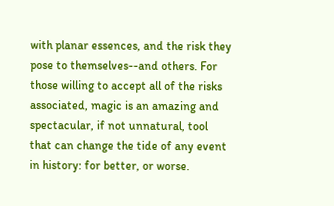with planar essences, and the risk they pose to themselves--and others. For those willing to accept all of the risks associated, magic is an amazing and spectacular, if not unnatural, tool that can change the tide of any event in history: for better, or worse.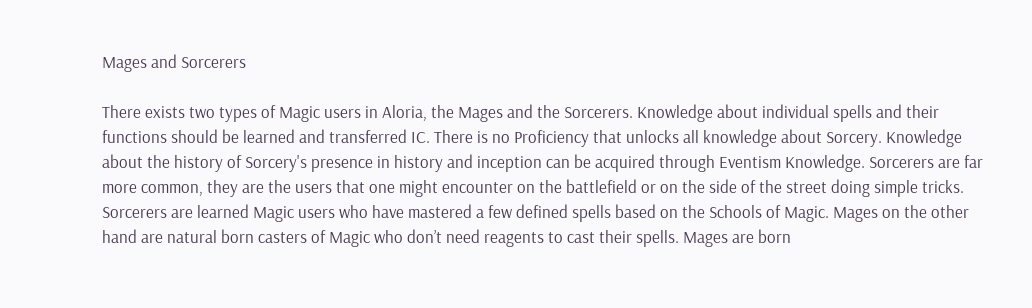Mages and Sorcerers

There exists two types of Magic users in Aloria, the Mages and the Sorcerers. Knowledge about individual spells and their functions should be learned and transferred IC. There is no Proficiency that unlocks all knowledge about Sorcery. Knowledge about the history of Sorcery's presence in history and inception can be acquired through Eventism Knowledge. Sorcerers are far more common, they are the users that one might encounter on the battlefield or on the side of the street doing simple tricks. Sorcerers are learned Magic users who have mastered a few defined spells based on the Schools of Magic. Mages on the other hand are natural born casters of Magic who don’t need reagents to cast their spells. Mages are born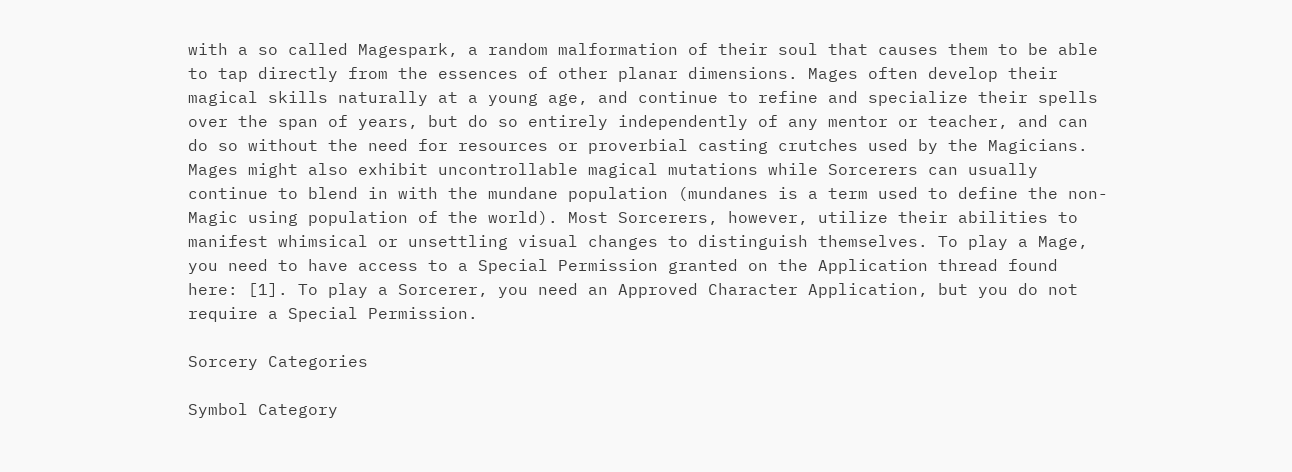with a so called Magespark, a random malformation of their soul that causes them to be able to tap directly from the essences of other planar dimensions. Mages often develop their magical skills naturally at a young age, and continue to refine and specialize their spells over the span of years, but do so entirely independently of any mentor or teacher, and can do so without the need for resources or proverbial casting crutches used by the Magicians. Mages might also exhibit uncontrollable magical mutations while Sorcerers can usually continue to blend in with the mundane population (mundanes is a term used to define the non-Magic using population of the world). Most Sorcerers, however, utilize their abilities to manifest whimsical or unsettling visual changes to distinguish themselves. To play a Mage, you need to have access to a Special Permission granted on the Application thread found here: [1]. To play a Sorcerer, you need an Approved Character Application, but you do not require a Special Permission.

Sorcery Categories

Symbol Category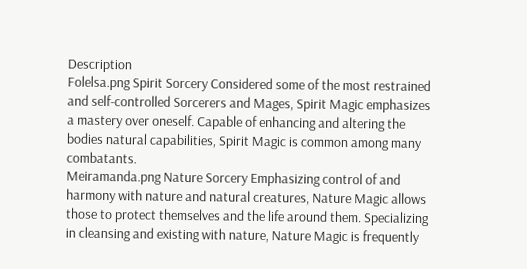Description
Folelsa.png Spirit Sorcery Considered some of the most restrained and self-controlled Sorcerers and Mages, Spirit Magic emphasizes a mastery over oneself. Capable of enhancing and altering the bodies natural capabilities, Spirit Magic is common among many combatants.
Meiramanda.png Nature Sorcery Emphasizing control of and harmony with nature and natural creatures, Nature Magic allows those to protect themselves and the life around them. Specializing in cleansing and existing with nature, Nature Magic is frequently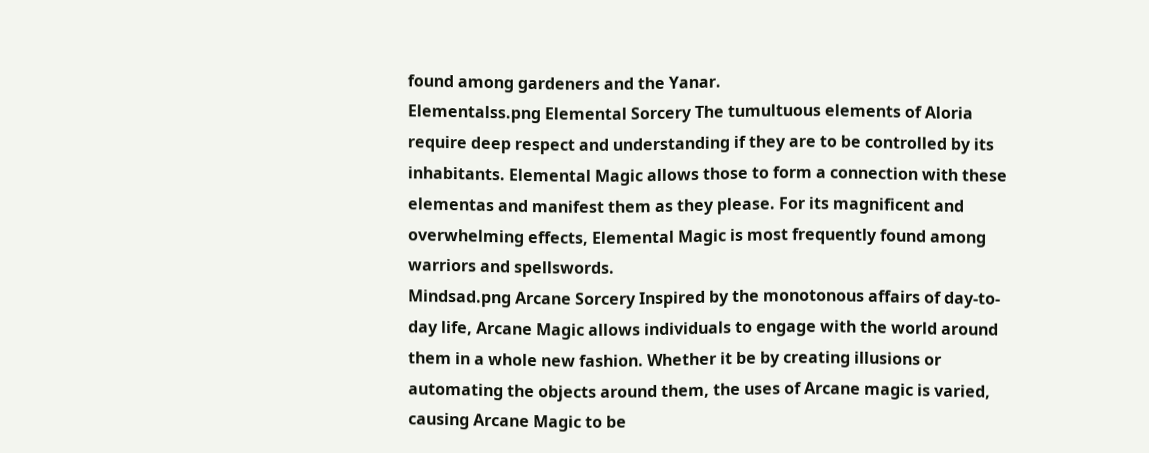found among gardeners and the Yanar.
Elementalss.png Elemental Sorcery The tumultuous elements of Aloria require deep respect and understanding if they are to be controlled by its inhabitants. Elemental Magic allows those to form a connection with these elementas and manifest them as they please. For its magnificent and overwhelming effects, Elemental Magic is most frequently found among warriors and spellswords.
Mindsad.png Arcane Sorcery Inspired by the monotonous affairs of day-to-day life, Arcane Magic allows individuals to engage with the world around them in a whole new fashion. Whether it be by creating illusions or automating the objects around them, the uses of Arcane magic is varied, causing Arcane Magic to be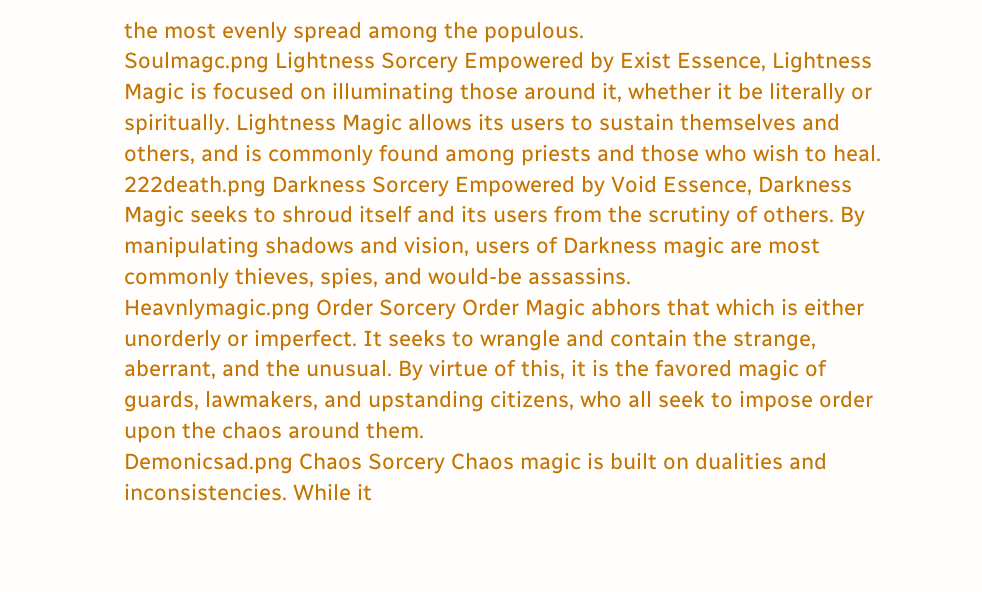the most evenly spread among the populous.
Soulmagc.png Lightness Sorcery Empowered by Exist Essence, Lightness Magic is focused on illuminating those around it, whether it be literally or spiritually. Lightness Magic allows its users to sustain themselves and others, and is commonly found among priests and those who wish to heal.
222death.png Darkness Sorcery Empowered by Void Essence, Darkness Magic seeks to shroud itself and its users from the scrutiny of others. By manipulating shadows and vision, users of Darkness magic are most commonly thieves, spies, and would-be assassins.
Heavnlymagic.png Order Sorcery Order Magic abhors that which is either unorderly or imperfect. It seeks to wrangle and contain the strange, aberrant, and the unusual. By virtue of this, it is the favored magic of guards, lawmakers, and upstanding citizens, who all seek to impose order upon the chaos around them.
Demonicsad.png Chaos Sorcery Chaos magic is built on dualities and inconsistencies. While it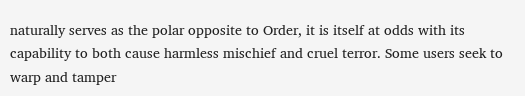naturally serves as the polar opposite to Order, it is itself at odds with its capability to both cause harmless mischief and cruel terror. Some users seek to warp and tamper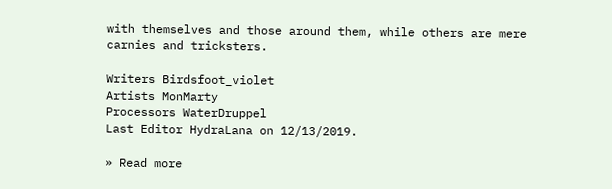with themselves and those around them, while others are mere carnies and tricksters.

Writers Birdsfoot_violet
Artists MonMarty
Processors WaterDruppel
Last Editor HydraLana on 12/13/2019.

» Read more